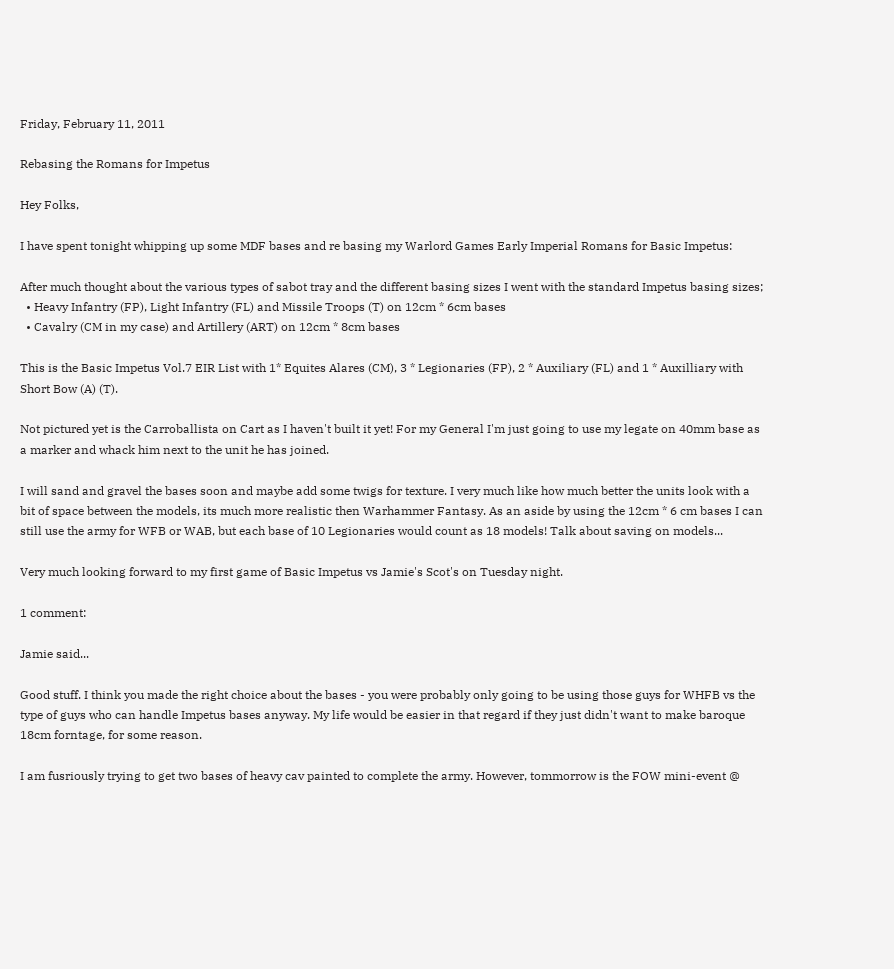Friday, February 11, 2011

Rebasing the Romans for Impetus

Hey Folks,

I have spent tonight whipping up some MDF bases and re basing my Warlord Games Early Imperial Romans for Basic Impetus:

After much thought about the various types of sabot tray and the different basing sizes I went with the standard Impetus basing sizes;
  • Heavy Infantry (FP), Light Infantry (FL) and Missile Troops (T) on 12cm * 6cm bases
  • Cavalry (CM in my case) and Artillery (ART) on 12cm * 8cm bases

This is the Basic Impetus Vol.7 EIR List with 1* Equites Alares (CM), 3 * Legionaries (FP), 2 * Auxiliary (FL) and 1 * Auxilliary with Short Bow (A) (T).

Not pictured yet is the Carroballista on Cart as I haven't built it yet! For my General I'm just going to use my legate on 40mm base as a marker and whack him next to the unit he has joined.

I will sand and gravel the bases soon and maybe add some twigs for texture. I very much like how much better the units look with a bit of space between the models, its much more realistic then Warhammer Fantasy. As an aside by using the 12cm * 6 cm bases I can still use the army for WFB or WAB, but each base of 10 Legionaries would count as 18 models! Talk about saving on models...

Very much looking forward to my first game of Basic Impetus vs Jamie's Scot's on Tuesday night.

1 comment:

Jamie said...

Good stuff. I think you made the right choice about the bases - you were probably only going to be using those guys for WHFB vs the type of guys who can handle Impetus bases anyway. My life would be easier in that regard if they just didn't want to make baroque 18cm forntage, for some reason.

I am fusriously trying to get two bases of heavy cav painted to complete the army. However, tommorrow is the FOW mini-event @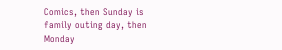Comics, then Sunday is family outing day, then Monday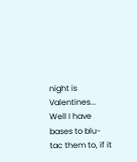night is Valentines... Well I have bases to blu-tac them to, if it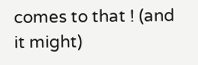comes to that ! (and it might)